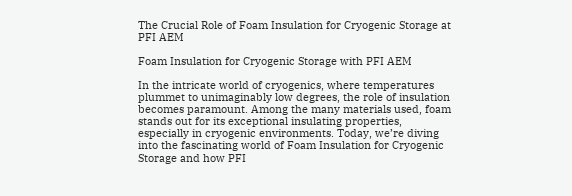The Crucial Role of Foam Insulation for Cryogenic Storage at PFI AEM

Foam Insulation for Cryogenic Storage with PFI AEM

In the intricate world of cryogenics, where temperatures plummet to unimaginably low degrees, the role of insulation becomes paramount. Among the many materials used, foam stands out for its exceptional insulating properties, especially in cryogenic environments. Today, we’re diving into the fascinating world of Foam Insulation for Cryogenic Storage and how PFI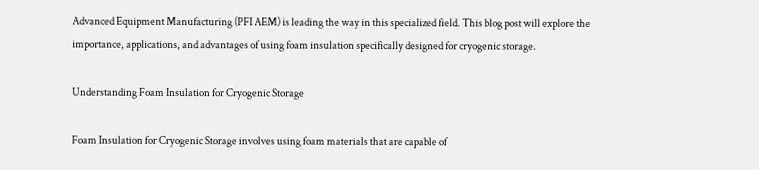Advanced Equipment Manufacturing (PFI AEM) is leading the way in this specialized field. This blog post will explore the importance, applications, and advantages of using foam insulation specifically designed for cryogenic storage.

Understanding Foam Insulation for Cryogenic Storage

Foam Insulation for Cryogenic Storage involves using foam materials that are capable of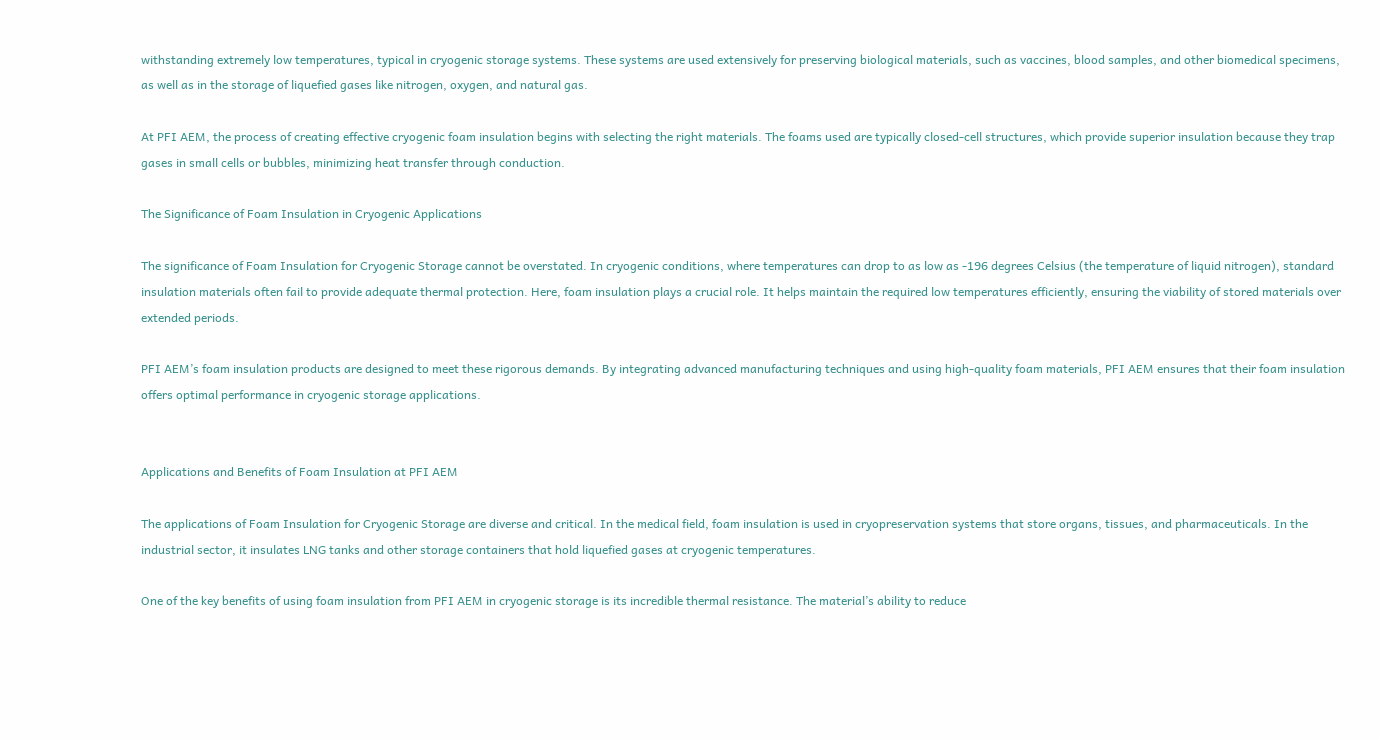withstanding extremely low temperatures, typical in cryogenic storage systems. These systems are used extensively for preserving biological materials, such as vaccines, blood samples, and other biomedical specimens, as well as in the storage of liquefied gases like nitrogen, oxygen, and natural gas.

At PFI AEM, the process of creating effective cryogenic foam insulation begins with selecting the right materials. The foams used are typically closed-cell structures, which provide superior insulation because they trap gases in small cells or bubbles, minimizing heat transfer through conduction.

The Significance of Foam Insulation in Cryogenic Applications

The significance of Foam Insulation for Cryogenic Storage cannot be overstated. In cryogenic conditions, where temperatures can drop to as low as -196 degrees Celsius (the temperature of liquid nitrogen), standard insulation materials often fail to provide adequate thermal protection. Here, foam insulation plays a crucial role. It helps maintain the required low temperatures efficiently, ensuring the viability of stored materials over extended periods.

PFI AEM’s foam insulation products are designed to meet these rigorous demands. By integrating advanced manufacturing techniques and using high-quality foam materials, PFI AEM ensures that their foam insulation offers optimal performance in cryogenic storage applications.


Applications and Benefits of Foam Insulation at PFI AEM

The applications of Foam Insulation for Cryogenic Storage are diverse and critical. In the medical field, foam insulation is used in cryopreservation systems that store organs, tissues, and pharmaceuticals. In the industrial sector, it insulates LNG tanks and other storage containers that hold liquefied gases at cryogenic temperatures.

One of the key benefits of using foam insulation from PFI AEM in cryogenic storage is its incredible thermal resistance. The material’s ability to reduce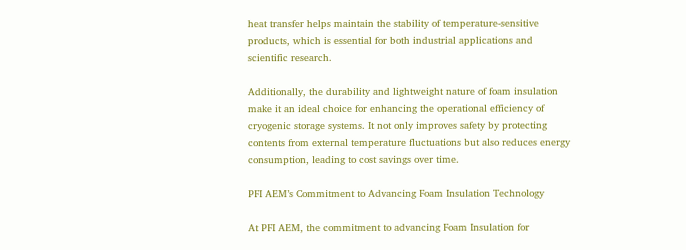heat transfer helps maintain the stability of temperature-sensitive products, which is essential for both industrial applications and scientific research.

Additionally, the durability and lightweight nature of foam insulation make it an ideal choice for enhancing the operational efficiency of cryogenic storage systems. It not only improves safety by protecting contents from external temperature fluctuations but also reduces energy consumption, leading to cost savings over time.

PFI AEM’s Commitment to Advancing Foam Insulation Technology

At PFI AEM, the commitment to advancing Foam Insulation for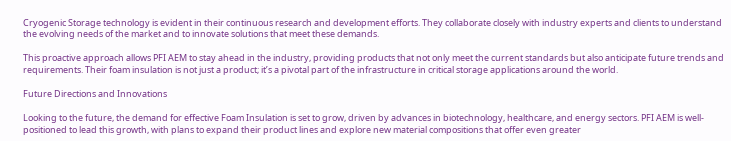Cryogenic Storage technology is evident in their continuous research and development efforts. They collaborate closely with industry experts and clients to understand the evolving needs of the market and to innovate solutions that meet these demands.

This proactive approach allows PFI AEM to stay ahead in the industry, providing products that not only meet the current standards but also anticipate future trends and requirements. Their foam insulation is not just a product; it’s a pivotal part of the infrastructure in critical storage applications around the world.

Future Directions and Innovations

Looking to the future, the demand for effective Foam Insulation is set to grow, driven by advances in biotechnology, healthcare, and energy sectors. PFI AEM is well-positioned to lead this growth, with plans to expand their product lines and explore new material compositions that offer even greater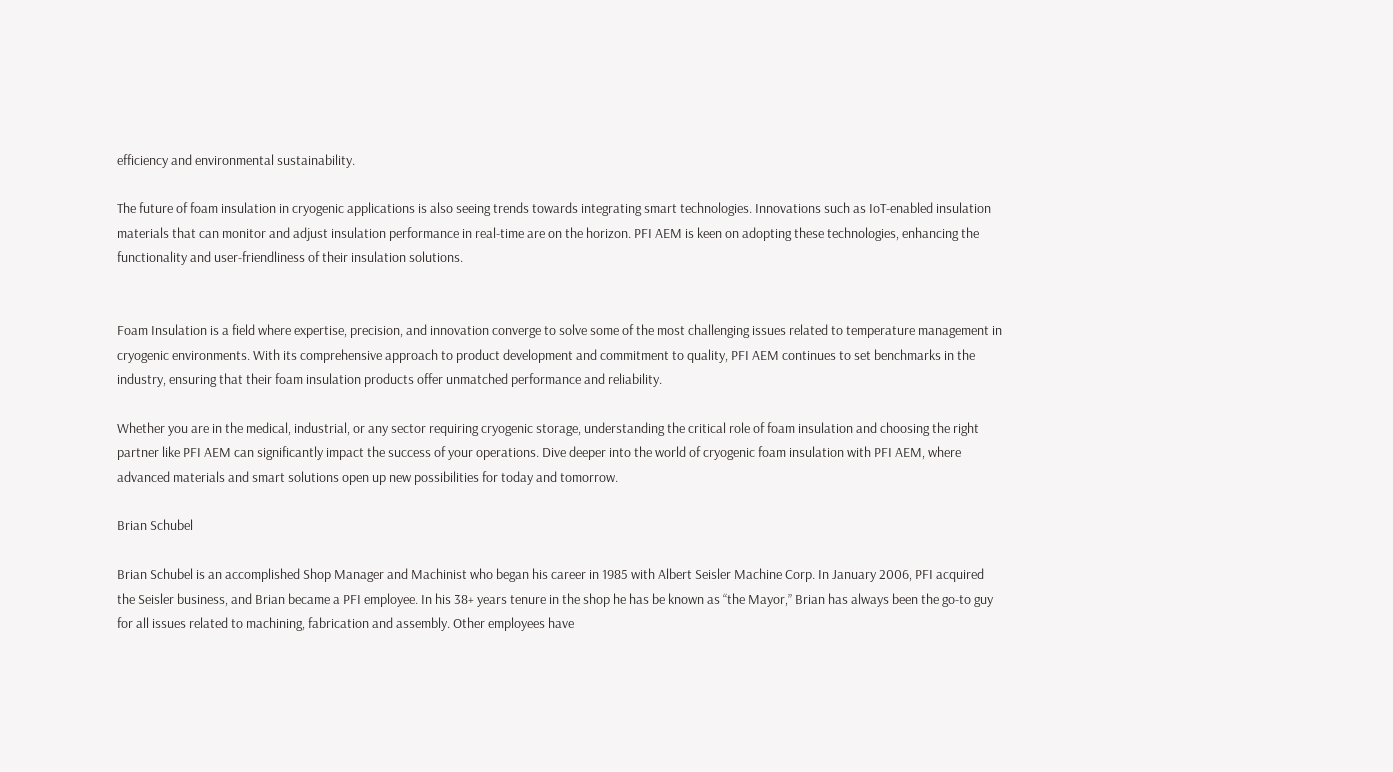efficiency and environmental sustainability.

The future of foam insulation in cryogenic applications is also seeing trends towards integrating smart technologies. Innovations such as IoT-enabled insulation materials that can monitor and adjust insulation performance in real-time are on the horizon. PFI AEM is keen on adopting these technologies, enhancing the functionality and user-friendliness of their insulation solutions.


Foam Insulation is a field where expertise, precision, and innovation converge to solve some of the most challenging issues related to temperature management in cryogenic environments. With its comprehensive approach to product development and commitment to quality, PFI AEM continues to set benchmarks in the industry, ensuring that their foam insulation products offer unmatched performance and reliability.

Whether you are in the medical, industrial, or any sector requiring cryogenic storage, understanding the critical role of foam insulation and choosing the right partner like PFI AEM can significantly impact the success of your operations. Dive deeper into the world of cryogenic foam insulation with PFI AEM, where advanced materials and smart solutions open up new possibilities for today and tomorrow.

Brian Schubel

Brian Schubel is an accomplished Shop Manager and Machinist who began his career in 1985 with Albert Seisler Machine Corp. In January 2006, PFI acquired the Seisler business, and Brian became a PFI employee. In his 38+ years tenure in the shop he has be known as “the Mayor,” Brian has always been the go-to guy for all issues related to machining, fabrication and assembly. Other employees have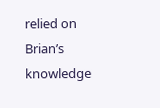relied on Brian’s knowledge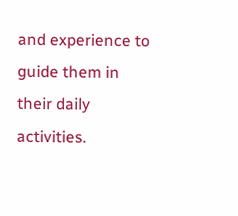and experience to guide them in their daily activities.